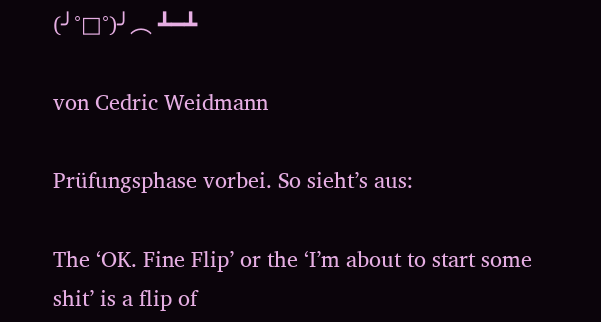(╯°□°)╯︵ ┻━┻

von Cedric Weidmann

Prüfungsphase vorbei. So sieht’s aus:

The ‘OK. Fine Flip’ or the ‘I’m about to start some shit’ is a flip of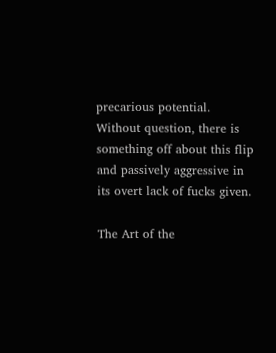precarious potential. Without question, there is something off about this flip and passively aggressive in its overt lack of fucks given.

The Art of the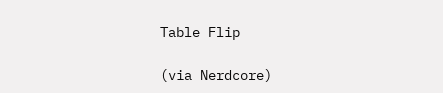Table Flip

(via Nerdcore)